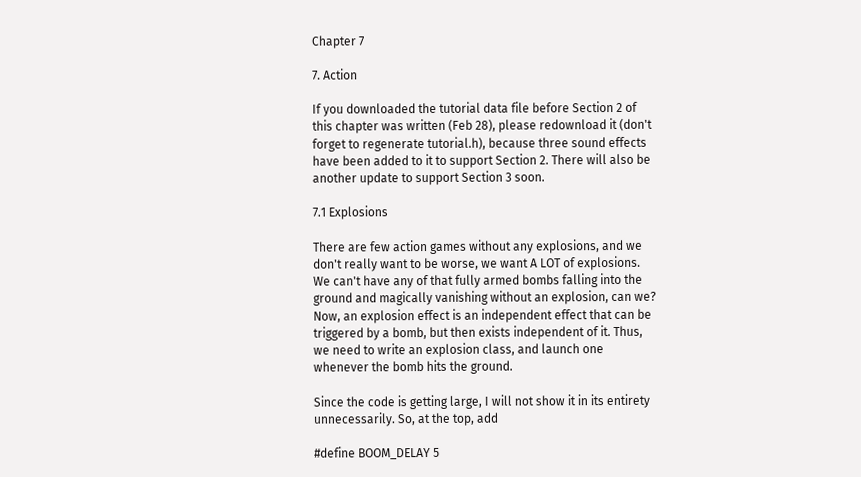Chapter 7

7. Action

If you downloaded the tutorial data file before Section 2 of this chapter was written (Feb 28), please redownload it (don't forget to regenerate tutorial.h), because three sound effects have been added to it to support Section 2. There will also be another update to support Section 3 soon.

7.1 Explosions

There are few action games without any explosions, and we don't really want to be worse, we want A LOT of explosions. We can't have any of that fully armed bombs falling into the ground and magically vanishing without an explosion, can we? Now, an explosion effect is an independent effect that can be triggered by a bomb, but then exists independent of it. Thus, we need to write an explosion class, and launch one whenever the bomb hits the ground.

Since the code is getting large, I will not show it in its entirety unnecessarily. So, at the top, add

#define BOOM_DELAY 5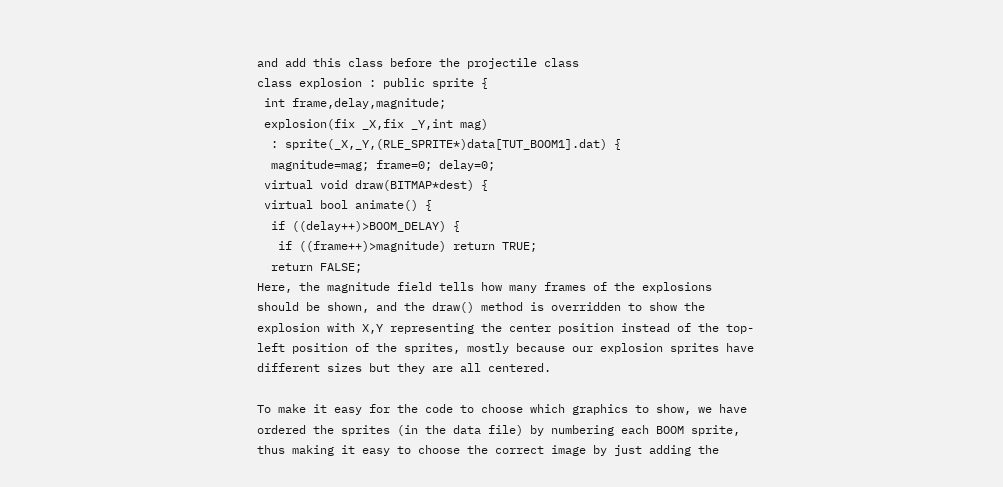and add this class before the projectile class
class explosion : public sprite {
 int frame,delay,magnitude;
 explosion(fix _X,fix _Y,int mag)
  : sprite(_X,_Y,(RLE_SPRITE*)data[TUT_BOOM1].dat) {
  magnitude=mag; frame=0; delay=0;
 virtual void draw(BITMAP*dest) {
 virtual bool animate() {
  if ((delay++)>BOOM_DELAY) {
   if ((frame++)>magnitude) return TRUE;
  return FALSE;
Here, the magnitude field tells how many frames of the explosions should be shown, and the draw() method is overridden to show the explosion with X,Y representing the center position instead of the top-left position of the sprites, mostly because our explosion sprites have different sizes but they are all centered.

To make it easy for the code to choose which graphics to show, we have ordered the sprites (in the data file) by numbering each BOOM sprite, thus making it easy to choose the correct image by just adding the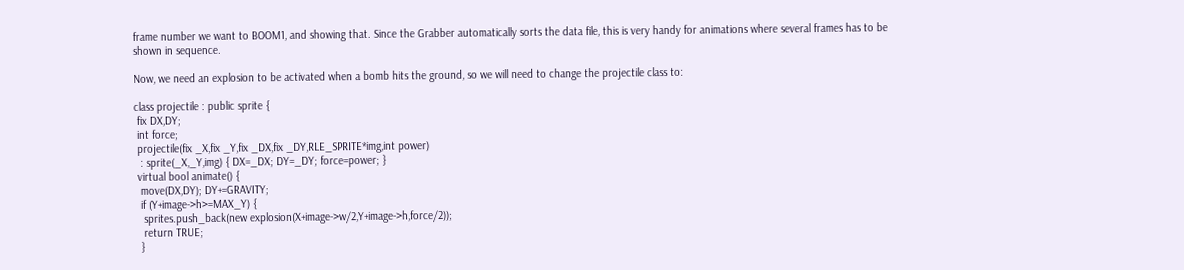frame number we want to BOOM1, and showing that. Since the Grabber automatically sorts the data file, this is very handy for animations where several frames has to be shown in sequence.

Now, we need an explosion to be activated when a bomb hits the ground, so we will need to change the projectile class to:

class projectile : public sprite {
 fix DX,DY;
 int force;
 projectile(fix _X,fix _Y,fix _DX,fix _DY,RLE_SPRITE*img,int power)
  : sprite(_X,_Y,img) { DX=_DX; DY=_DY; force=power; }
 virtual bool animate() {
  move(DX,DY); DY+=GRAVITY;
  if (Y+image->h>=MAX_Y) {
   sprites.push_back(new explosion(X+image->w/2,Y+image->h,force/2));
   return TRUE;
  }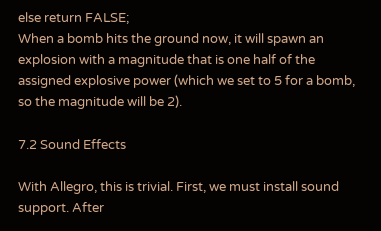else return FALSE;
When a bomb hits the ground now, it will spawn an explosion with a magnitude that is one half of the assigned explosive power (which we set to 5 for a bomb, so the magnitude will be 2).

7.2 Sound Effects

With Allegro, this is trivial. First, we must install sound support. After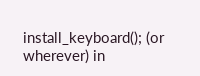install_keyboard(); (or wherever) in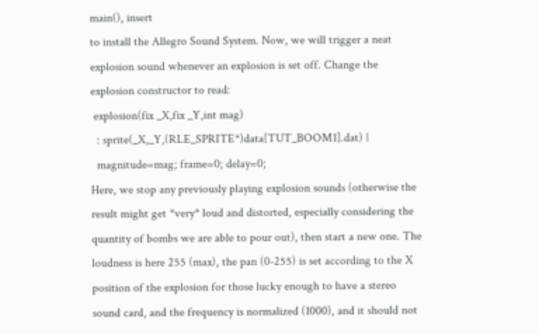main(), insert
to install the Allegro Sound System. Now, we will trigger a neat explosion sound whenever an explosion is set off. Change the explosion constructor to read:
 explosion(fix _X,fix _Y,int mag)
  : sprite(_X,_Y,(RLE_SPRITE*)data[TUT_BOOM1].dat) {
  magnitude=mag; frame=0; delay=0;
Here, we stop any previously playing explosion sounds (otherwise the result might get *very* loud and distorted, especially considering the quantity of bombs we are able to pour out), then start a new one. The loudness is here 255 (max), the pan (0-255) is set according to the X position of the explosion for those lucky enough to have a stereo sound card, and the frequency is normalized (1000), and it should not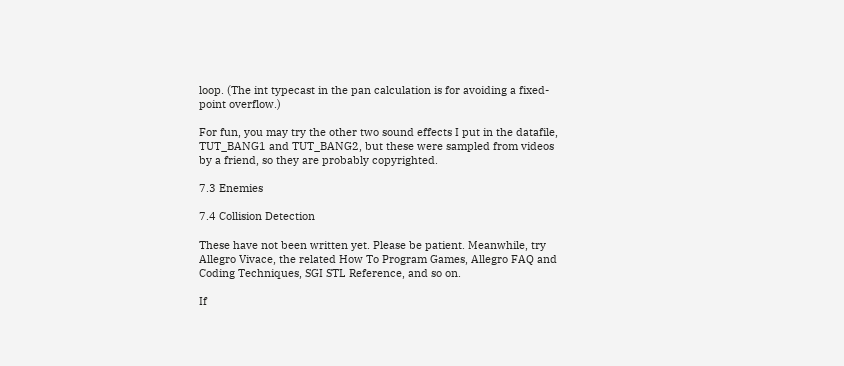loop. (The int typecast in the pan calculation is for avoiding a fixed-point overflow.)

For fun, you may try the other two sound effects I put in the datafile, TUT_BANG1 and TUT_BANG2, but these were sampled from videos by a friend, so they are probably copyrighted.

7.3 Enemies

7.4 Collision Detection

These have not been written yet. Please be patient. Meanwhile, try Allegro Vivace, the related How To Program Games, Allegro FAQ and Coding Techniques, SGI STL Reference, and so on.

If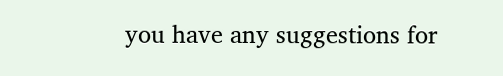you have any suggestions for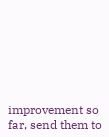improvement so far, send them to